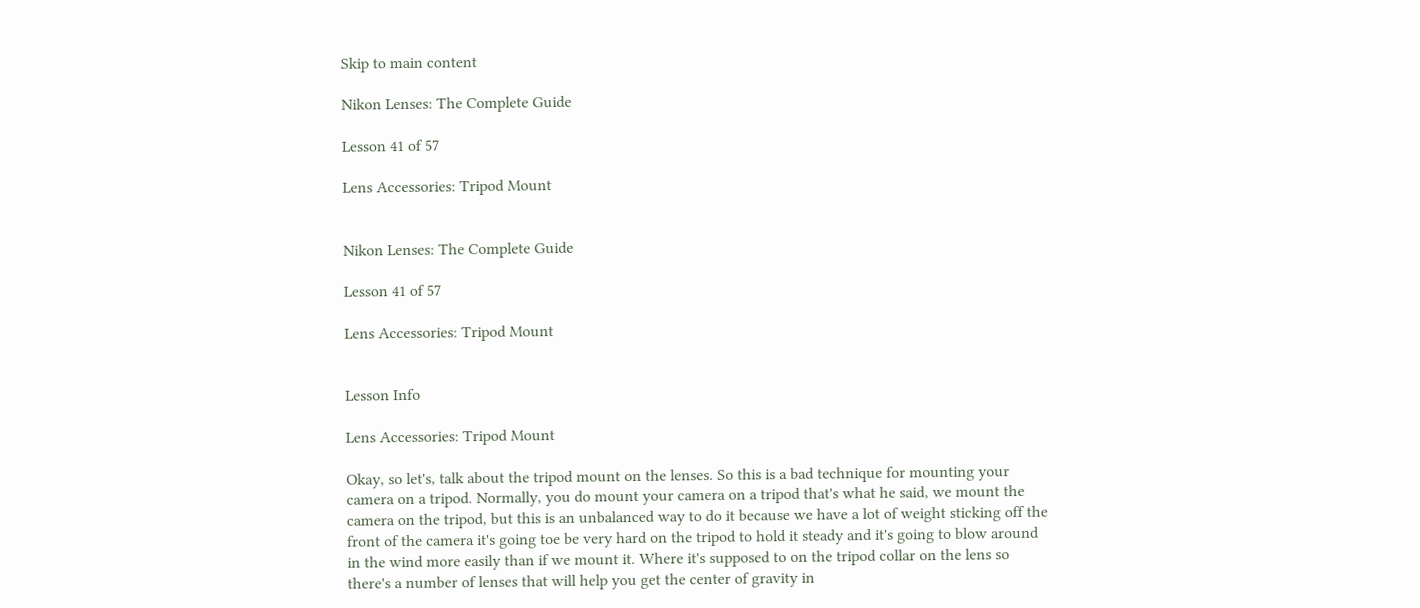Skip to main content

Nikon Lenses: The Complete Guide

Lesson 41 of 57

Lens Accessories: Tripod Mount


Nikon Lenses: The Complete Guide

Lesson 41 of 57

Lens Accessories: Tripod Mount


Lesson Info

Lens Accessories: Tripod Mount

Okay, so let's, talk about the tripod mount on the lenses. So this is a bad technique for mounting your camera on a tripod. Normally, you do mount your camera on a tripod that's what he said, we mount the camera on the tripod, but this is an unbalanced way to do it because we have a lot of weight sticking off the front of the camera it's going toe be very hard on the tripod to hold it steady and it's going to blow around in the wind more easily than if we mount it. Where it's supposed to on the tripod collar on the lens so there's a number of lenses that will help you get the center of gravity in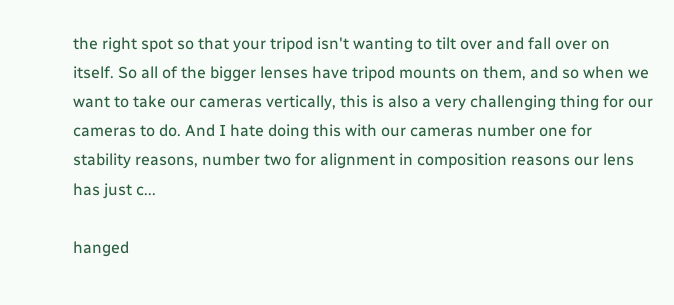the right spot so that your tripod isn't wanting to tilt over and fall over on itself. So all of the bigger lenses have tripod mounts on them, and so when we want to take our cameras vertically, this is also a very challenging thing for our cameras to do. And I hate doing this with our cameras number one for stability reasons, number two for alignment in composition reasons our lens has just c...

hanged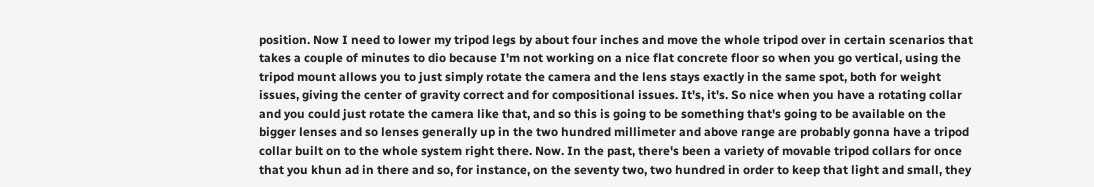position. Now I need to lower my tripod legs by about four inches and move the whole tripod over in certain scenarios that takes a couple of minutes to dio because I'm not working on a nice flat concrete floor so when you go vertical, using the tripod mount allows you to just simply rotate the camera and the lens stays exactly in the same spot, both for weight issues, giving the center of gravity correct and for compositional issues. It's, it's. So nice when you have a rotating collar and you could just rotate the camera like that, and so this is going to be something that's going to be available on the bigger lenses and so lenses generally up in the two hundred millimeter and above range are probably gonna have a tripod collar built on to the whole system right there. Now. In the past, there's been a variety of movable tripod collars for once that you khun ad in there and so, for instance, on the seventy two, two hundred in order to keep that light and small, they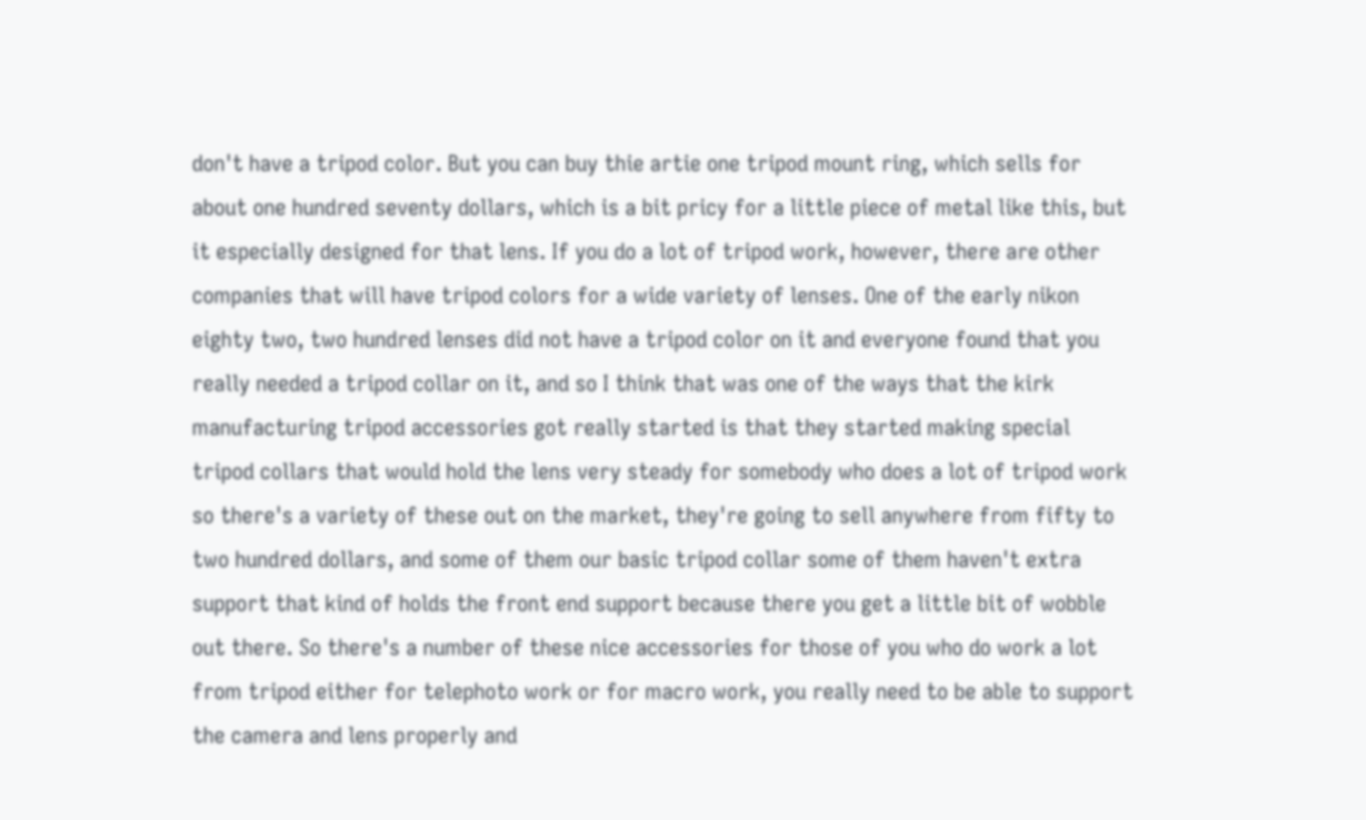don't have a tripod color. But you can buy thie artie one tripod mount ring, which sells for about one hundred seventy dollars, which is a bit pricy for a little piece of metal like this, but it especially designed for that lens. If you do a lot of tripod work, however, there are other companies that will have tripod colors for a wide variety of lenses. One of the early nikon eighty two, two hundred lenses did not have a tripod color on it and everyone found that you really needed a tripod collar on it, and so I think that was one of the ways that the kirk manufacturing tripod accessories got really started is that they started making special tripod collars that would hold the lens very steady for somebody who does a lot of tripod work so there's a variety of these out on the market, they're going to sell anywhere from fifty to two hundred dollars, and some of them our basic tripod collar some of them haven't extra support that kind of holds the front end support because there you get a little bit of wobble out there. So there's a number of these nice accessories for those of you who do work a lot from tripod either for telephoto work or for macro work, you really need to be able to support the camera and lens properly and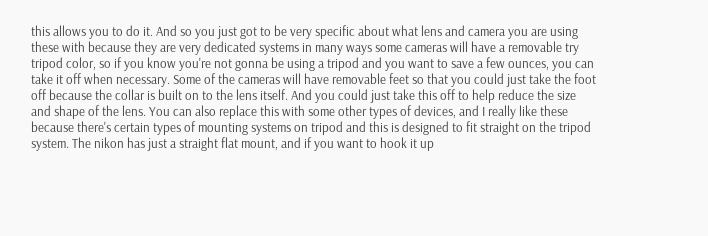this allows you to do it. And so you just got to be very specific about what lens and camera you are using these with because they are very dedicated systems in many ways some cameras will have a removable try tripod color, so if you know you're not gonna be using a tripod and you want to save a few ounces, you can take it off when necessary. Some of the cameras will have removable feet so that you could just take the foot off because the collar is built on to the lens itself. And you could just take this off to help reduce the size and shape of the lens. You can also replace this with some other types of devices, and I really like these because there's certain types of mounting systems on tripod and this is designed to fit straight on the tripod system. The nikon has just a straight flat mount, and if you want to hook it up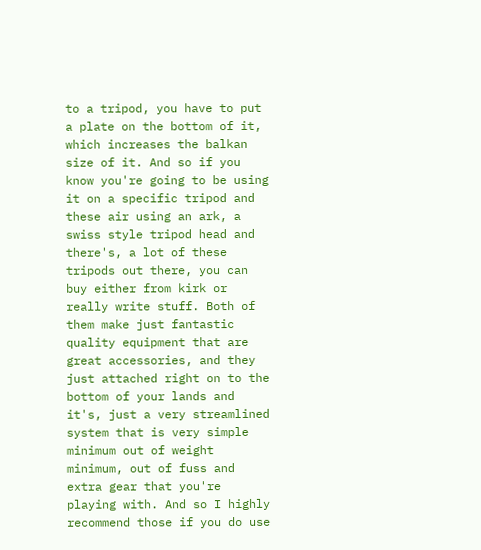to a tripod, you have to put a plate on the bottom of it, which increases the balkan size of it. And so if you know you're going to be using it on a specific tripod and these air using an ark, a swiss style tripod head and there's, a lot of these tripods out there, you can buy either from kirk or really write stuff. Both of them make just fantastic quality equipment that are great accessories, and they just attached right on to the bottom of your lands and it's, just a very streamlined system that is very simple minimum out of weight minimum, out of fuss and extra gear that you're playing with. And so I highly recommend those if you do use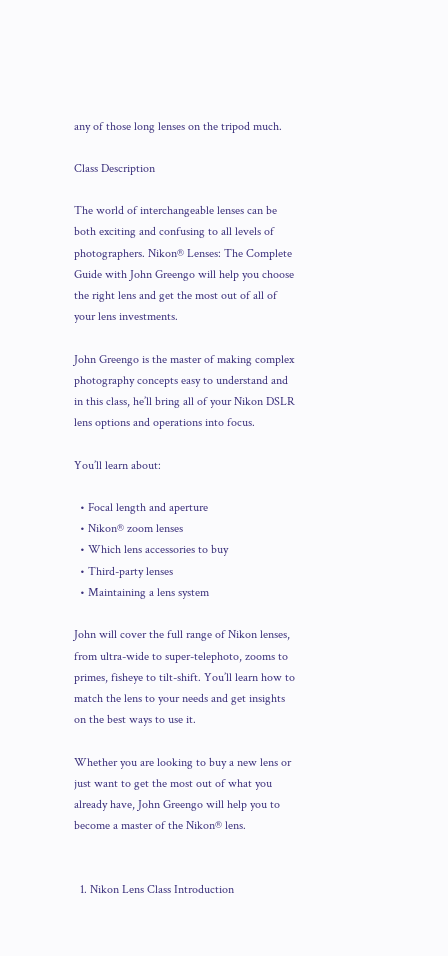any of those long lenses on the tripod much.

Class Description

The world of interchangeable lenses can be both exciting and confusing to all levels of photographers. Nikon® Lenses: The Complete Guide with John Greengo will help you choose the right lens and get the most out of all of your lens investments.

John Greengo is the master of making complex photography concepts easy to understand and in this class, he’ll bring all of your Nikon DSLR lens options and operations into focus.

You’ll learn about:

  • Focal length and aperture
  • Nikon® zoom lenses
  • Which lens accessories to buy
  • Third-party lenses
  • Maintaining a lens system

John will cover the full range of Nikon lenses, from ultra-wide to super-telephoto, zooms to primes, fisheye to tilt-shift. You’ll learn how to match the lens to your needs and get insights on the best ways to use it.

Whether you are looking to buy a new lens or just want to get the most out of what you already have, John Greengo will help you to become a master of the Nikon® lens.


  1. Nikon Lens Class Introduction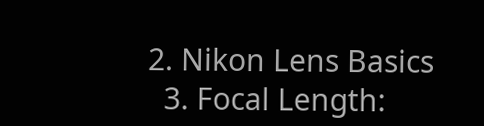2. Nikon Lens Basics
  3. Focal Length: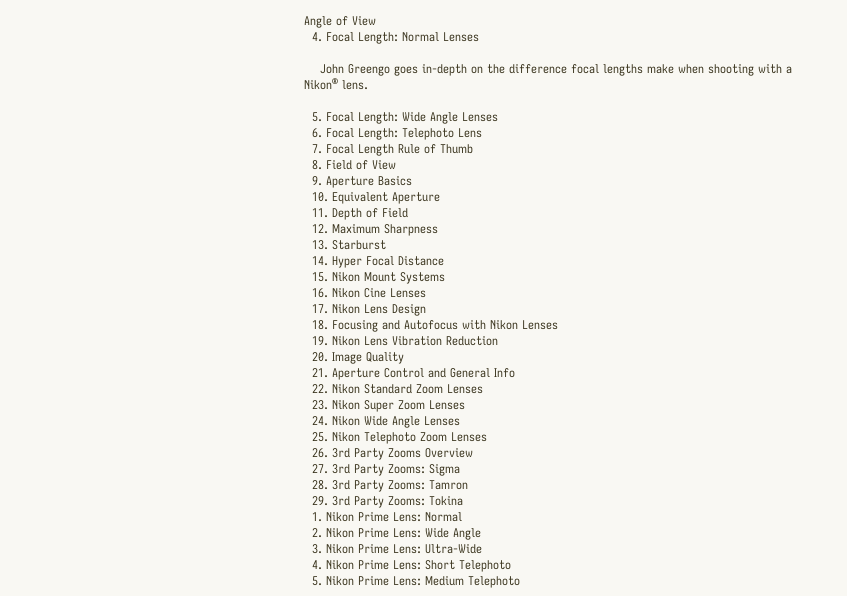Angle of View
  4. Focal Length: Normal Lenses

    John Greengo goes in-depth on the difference focal lengths make when shooting with a Nikon® lens.

  5. Focal Length: Wide Angle Lenses
  6. Focal Length: Telephoto Lens
  7. Focal Length Rule of Thumb
  8. Field of View
  9. Aperture Basics
  10. Equivalent Aperture
  11. Depth of Field
  12. Maximum Sharpness
  13. Starburst
  14. Hyper Focal Distance
  15. Nikon Mount Systems
  16. Nikon Cine Lenses
  17. Nikon Lens Design
  18. Focusing and Autofocus with Nikon Lenses
  19. Nikon Lens Vibration Reduction
  20. Image Quality
  21. Aperture Control and General Info
  22. Nikon Standard Zoom Lenses
  23. Nikon Super Zoom Lenses
  24. Nikon Wide Angle Lenses
  25. Nikon Telephoto Zoom Lenses
  26. 3rd Party Zooms Overview
  27. 3rd Party Zooms: Sigma
  28. 3rd Party Zooms: Tamron
  29. 3rd Party Zooms: Tokina
  1. Nikon Prime Lens: Normal
  2. Nikon Prime Lens: Wide Angle
  3. Nikon Prime Lens: Ultra-Wide
  4. Nikon Prime Lens: Short Telephoto
  5. Nikon Prime Lens: Medium Telephoto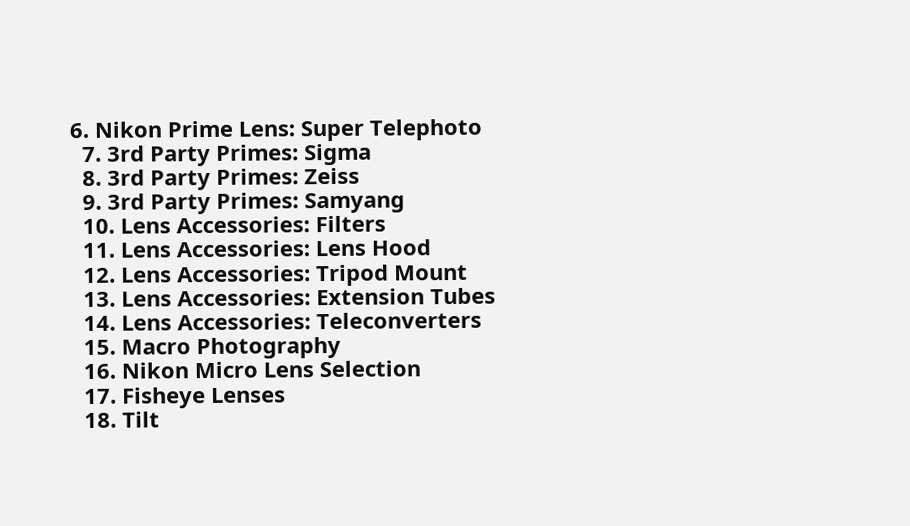6. Nikon Prime Lens: Super Telephoto
  7. 3rd Party Primes: Sigma
  8. 3rd Party Primes: Zeiss
  9. 3rd Party Primes: Samyang
  10. Lens Accessories: Filters
  11. Lens Accessories: Lens Hood
  12. Lens Accessories: Tripod Mount
  13. Lens Accessories: Extension Tubes
  14. Lens Accessories: Teleconverters
  15. Macro Photography
  16. Nikon Micro Lens Selection
  17. Fisheye Lenses
  18. Tilt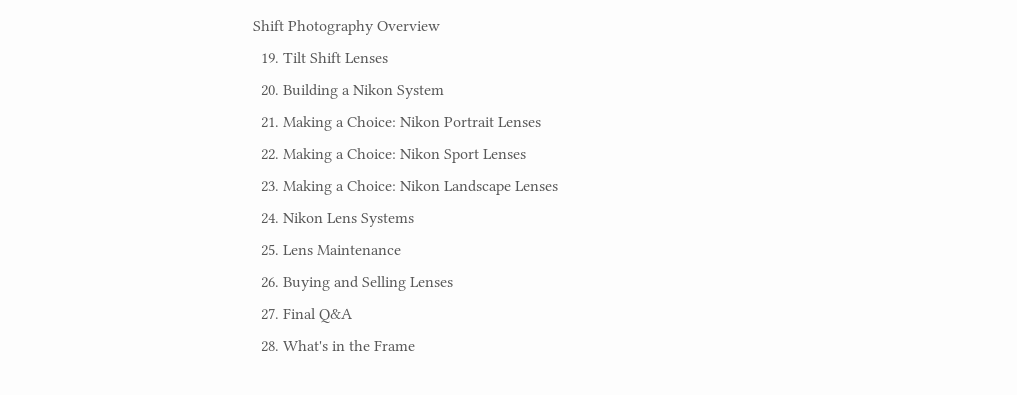Shift Photography Overview
  19. Tilt Shift Lenses
  20. Building a Nikon System
  21. Making a Choice: Nikon Portrait Lenses
  22. Making a Choice: Nikon Sport Lenses
  23. Making a Choice: Nikon Landscape Lenses
  24. Nikon Lens Systems
  25. Lens Maintenance
  26. Buying and Selling Lenses
  27. Final Q&A
  28. What's in the Frame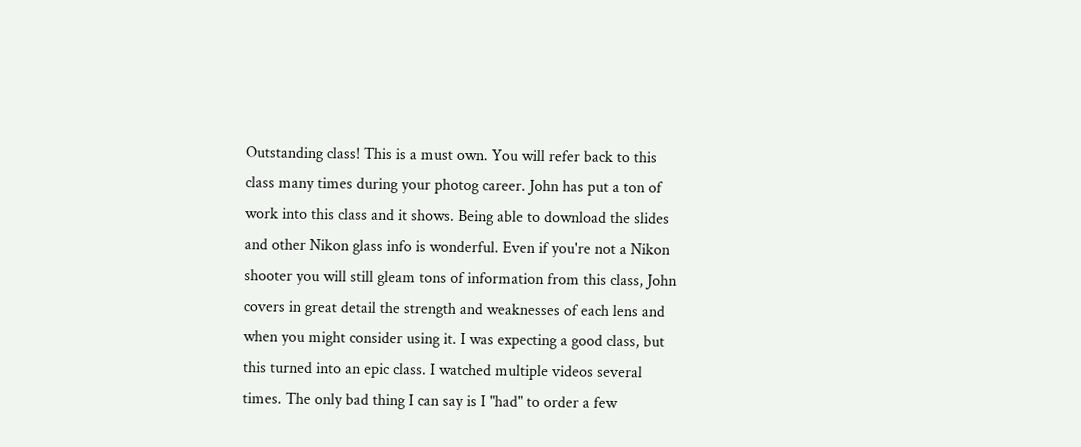Outstanding class! This is a must own. You will refer back to this class many times during your photog career. John has put a ton of work into this class and it shows. Being able to download the slides and other Nikon glass info is wonderful. Even if you're not a Nikon shooter you will still gleam tons of information from this class, John covers in great detail the strength and weaknesses of each lens and when you might consider using it. I was expecting a good class, but this turned into an epic class. I watched multiple videos several times. The only bad thing I can say is I "had" to order a few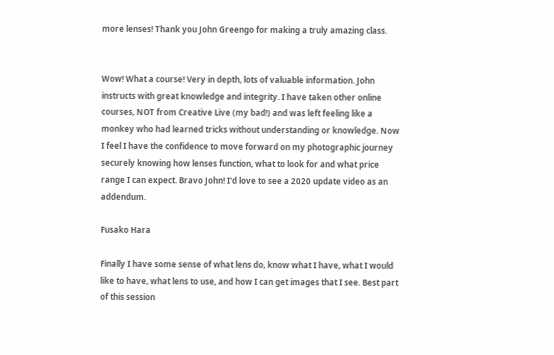more lenses! Thank you John Greengo for making a truly amazing class.


Wow! What a course! Very in depth, lots of valuable information. John instructs with great knowledge and integrity. I have taken other online courses, NOT from Creative Live (my bad!) and was left feeling like a monkey who had learned tricks without understanding or knowledge. Now I feel I have the confidence to move forward on my photographic journey securely knowing how lenses function, what to look for and what price range I can expect. Bravo John! I'd love to see a 2020 update video as an addendum.

Fusako Hara

Finally I have some sense of what lens do, know what I have, what I would like to have, what lens to use, and how I can get images that I see. Best part of this session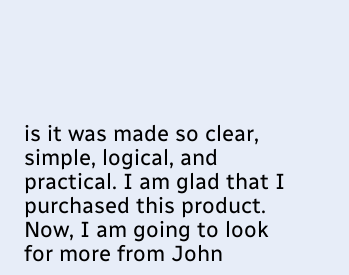is it was made so clear, simple, logical, and practical. I am glad that I purchased this product. Now, I am going to look for more from John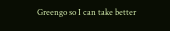Greengo so I can take better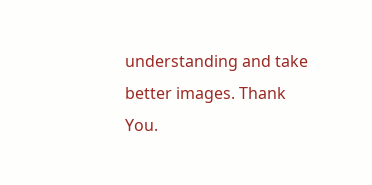understanding and take better images. Thank You.